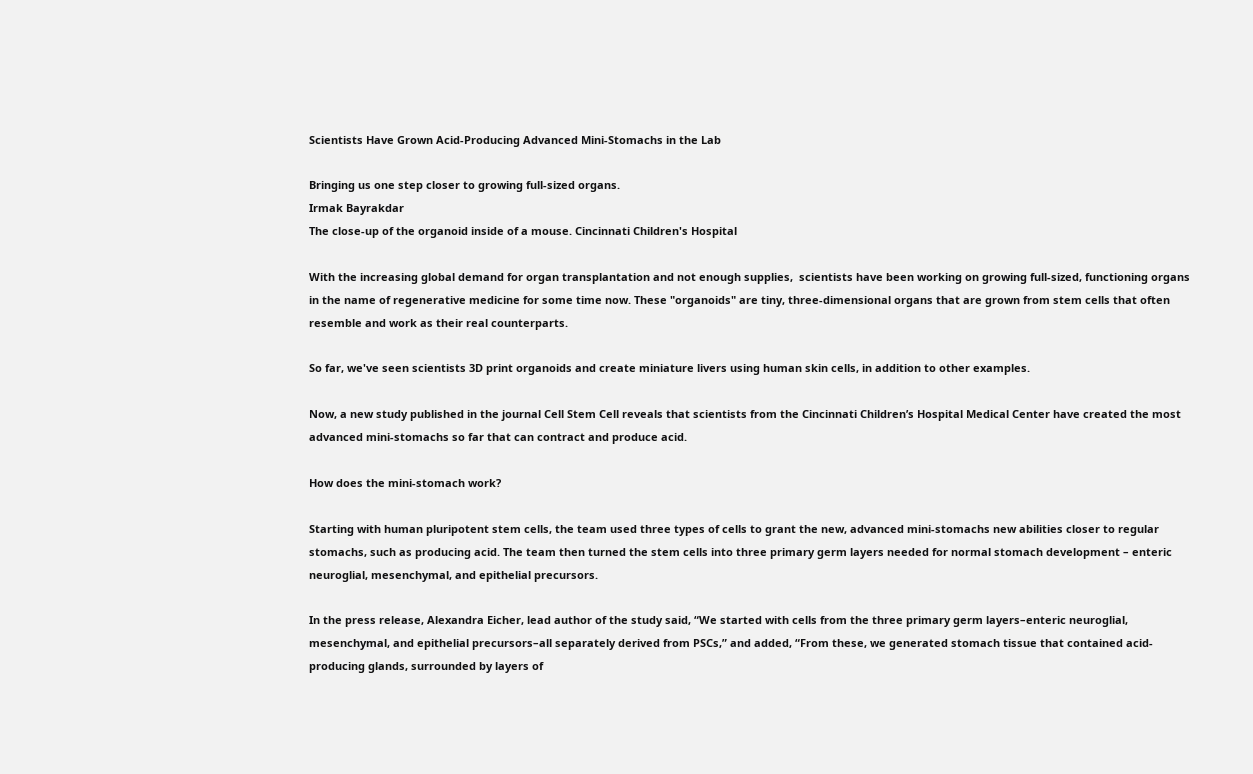Scientists Have Grown Acid-Producing Advanced Mini-Stomachs in the Lab

Bringing us one step closer to growing full-sized organs.
Irmak Bayrakdar
The close-up of the organoid inside of a mouse. Cincinnati Children's Hospital

With the increasing global demand for organ transplantation and not enough supplies,  scientists have been working on growing full-sized, functioning organs in the name of regenerative medicine for some time now. These "organoids" are tiny, three-dimensional organs that are grown from stem cells that often resemble and work as their real counterparts.

So far, we've seen scientists 3D print organoids and create miniature livers using human skin cells, in addition to other examples.

Now, a new study published in the journal Cell Stem Cell reveals that scientists from the Cincinnati Children’s Hospital Medical Center have created the most advanced mini-stomachs so far that can contract and produce acid.

How does the mini-stomach work?

Starting with human pluripotent stem cells, the team used three types of cells to grant the new, advanced mini-stomachs new abilities closer to regular stomachs, such as producing acid. The team then turned the stem cells into three primary germ layers needed for normal stomach development – enteric neuroglial, mesenchymal, and epithelial precursors.

In the press release, Alexandra Eicher, lead author of the study said, “We started with cells from the three primary germ layers–enteric neuroglial, mesenchymal, and epithelial precursors–all separately derived from PSCs,” and added, “From these, we generated stomach tissue that contained acid-producing glands, surrounded by layers of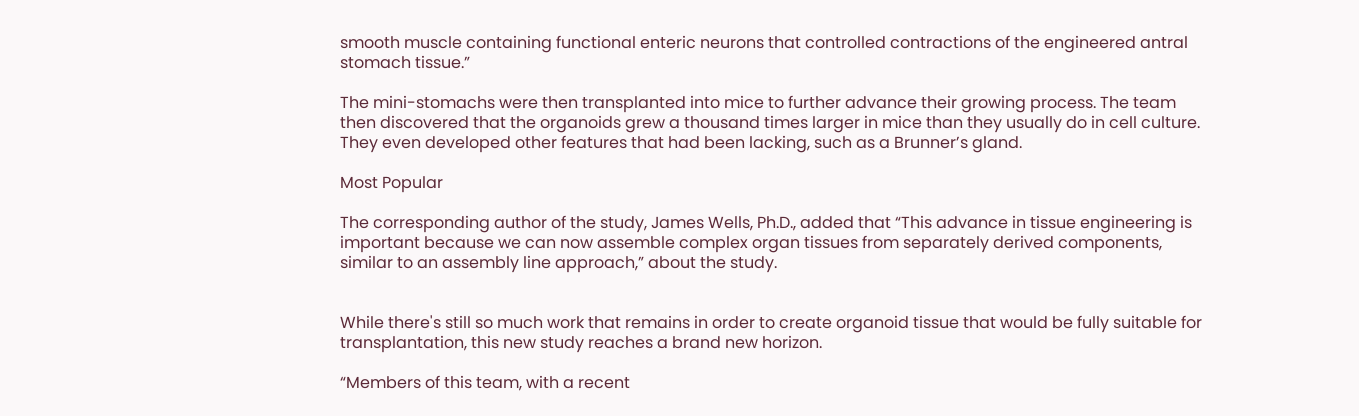smooth muscle containing functional enteric neurons that controlled contractions of the engineered antral stomach tissue.”

The mini-stomachs were then transplanted into mice to further advance their growing process. The team then discovered that the organoids grew a thousand times larger in mice than they usually do in cell culture. They even developed other features that had been lacking, such as a Brunner’s gland.

Most Popular

The corresponding author of the study, James Wells, Ph.D., added that “This advance in tissue engineering is important because we can now assemble complex organ tissues from separately derived components, similar to an assembly line approach,” about the study.


While there's still so much work that remains in order to create organoid tissue that would be fully suitable for transplantation, this new study reaches a brand new horizon.

“Members of this team, with a recent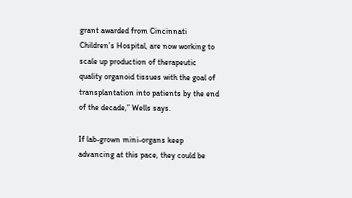grant awarded from Cincinnati Children’s Hospital, are now working to scale up production of therapeutic quality organoid tissues with the goal of transplantation into patients by the end of the decade,” Wells says.

If lab-grown mini-organs keep advancing at this pace, they could be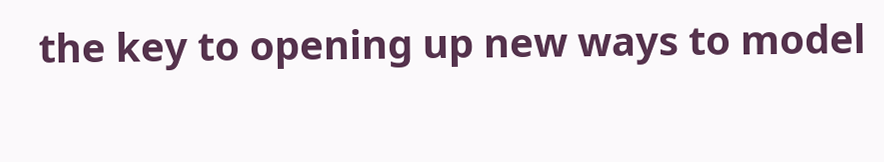the key to opening up new ways to model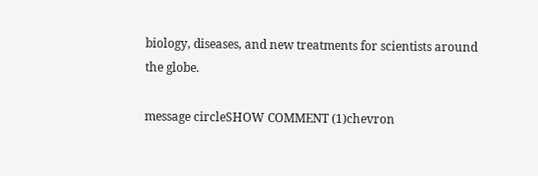biology, diseases, and new treatments for scientists around the globe.

message circleSHOW COMMENT (1)chevron